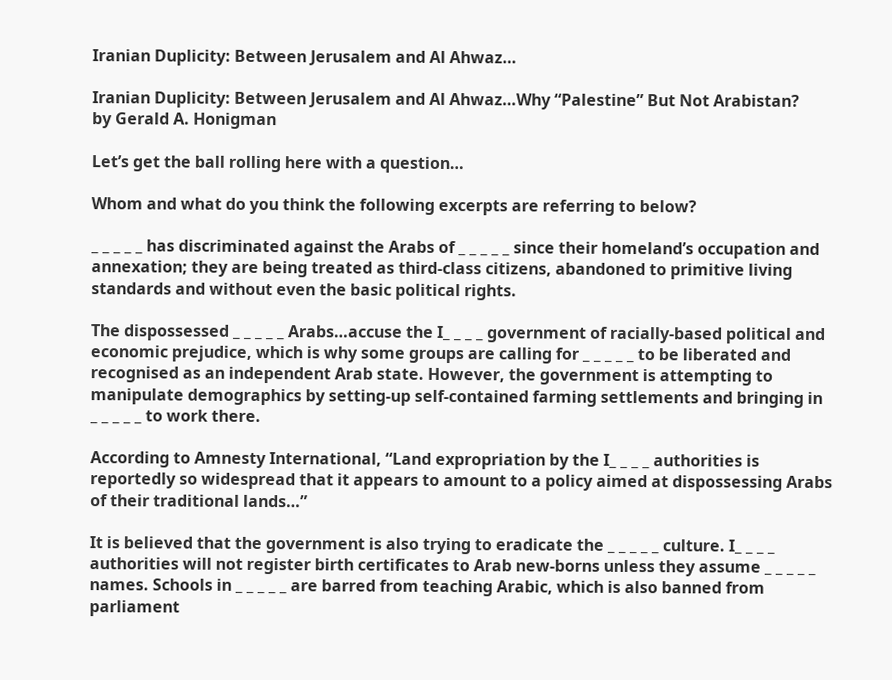Iranian Duplicity: Between Jerusalem and Al Ahwaz…

Iranian Duplicity: Between Jerusalem and Al Ahwaz…Why “Palestine” But Not Arabistan?
by Gerald A. Honigman

Let’s get the ball rolling here with a question…

Whom and what do you think the following excerpts are referring to below?

_ _ _ _ _ has discriminated against the Arabs of _ _ _ _ _ since their homeland’s occupation and annexation; they are being treated as third-class citizens, abandoned to primitive living standards and without even the basic political rights.

The dispossessed _ _ _ _ _ Arabs…accuse the I_ _ _ _ government of racially-based political and economic prejudice, which is why some groups are calling for _ _ _ _ _ to be liberated and recognised as an independent Arab state. However, the government is attempting to manipulate demographics by setting-up self-contained farming settlements and bringing in _ _ _ _ _ to work there.

According to Amnesty International, “Land expropriation by the I_ _ _ _ authorities is reportedly so widespread that it appears to amount to a policy aimed at dispossessing Arabs of their traditional lands…”

It is believed that the government is also trying to eradicate the _ _ _ _ _ culture. I_ _ _ _ authorities will not register birth certificates to Arab new-borns unless they assume _ _ _ _ _ names. Schools in _ _ _ _ _ are barred from teaching Arabic, which is also banned from parliament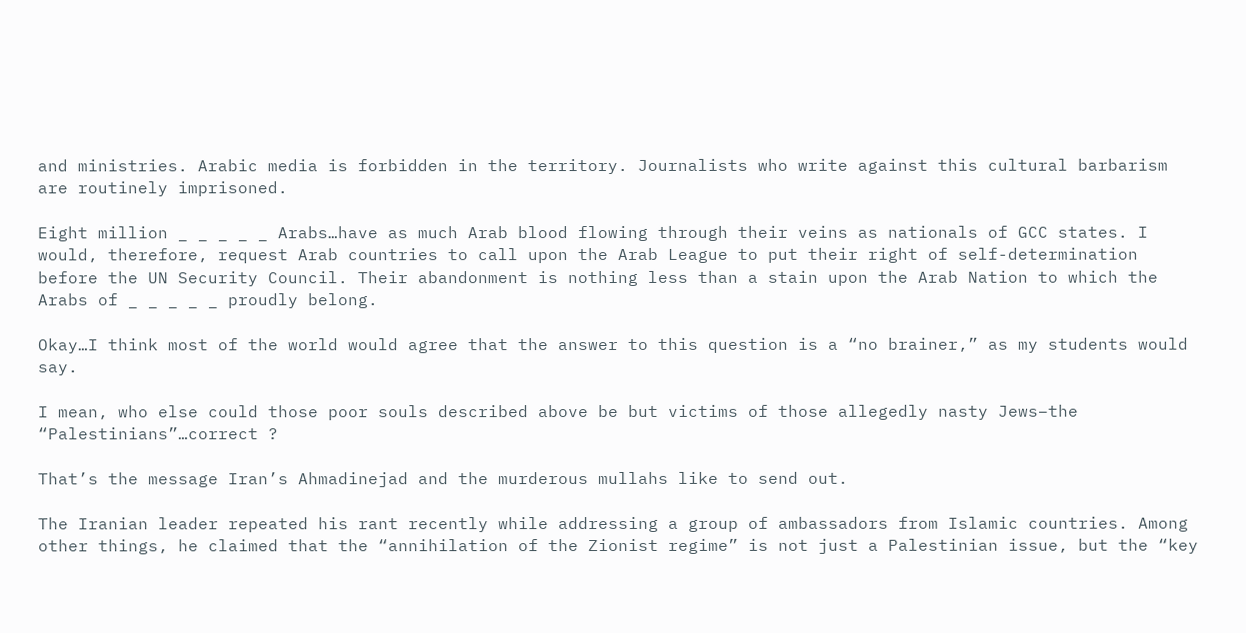and ministries. Arabic media is forbidden in the territory. Journalists who write against this cultural barbarism are routinely imprisoned.

Eight million _ _ _ _ _ Arabs…have as much Arab blood flowing through their veins as nationals of GCC states. I would, therefore, request Arab countries to call upon the Arab League to put their right of self-determination before the UN Security Council. Their abandonment is nothing less than a stain upon the Arab Nation to which the Arabs of _ _ _ _ _ proudly belong.

Okay…I think most of the world would agree that the answer to this question is a “no brainer,” as my students would say.

I mean, who else could those poor souls described above be but victims of those allegedly nasty Jews–the “Palestinians”…correct ?

That’s the message Iran’s Ahmadinejad and the murderous mullahs like to send out.

The Iranian leader repeated his rant recently while addressing a group of ambassadors from Islamic countries. Among other things, he claimed that the “annihilation of the Zionist regime” is not just a Palestinian issue, but the “key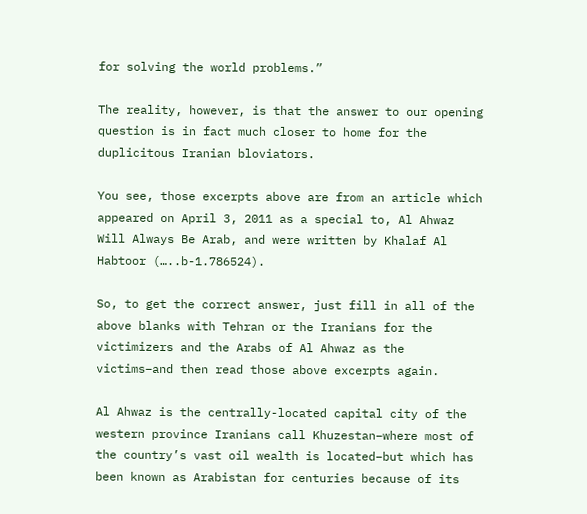for solving the world problems.”

The reality, however, is that the answer to our opening question is in fact much closer to home for the duplicitous Iranian bloviators.

You see, those excerpts above are from an article which appeared on April 3, 2011 as a special to, Al Ahwaz Will Always Be Arab, and were written by Khalaf Al Habtoor (…..b-1.786524).

So, to get the correct answer, just fill in all of the above blanks with Tehran or the Iranians for the victimizers and the Arabs of Al Ahwaz as the victims–and then read those above excerpts again.

Al Ahwaz is the centrally-located capital city of the western province Iranians call Khuzestan–where most of the country’s vast oil wealth is located–but which has been known as Arabistan for centuries because of its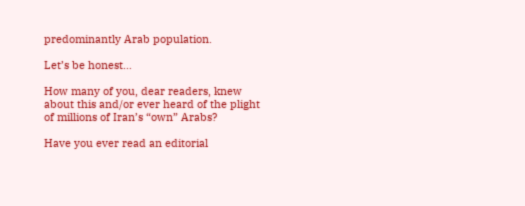predominantly Arab population.

Let’s be honest…

How many of you, dear readers, knew about this and/or ever heard of the plight of millions of Iran’s “own” Arabs?

Have you ever read an editorial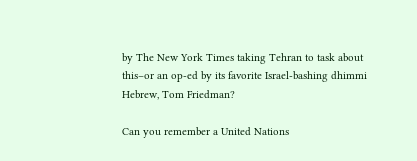by The New York Times taking Tehran to task about this–or an op-ed by its favorite Israel-bashing dhimmi Hebrew, Tom Friedman?

Can you remember a United Nations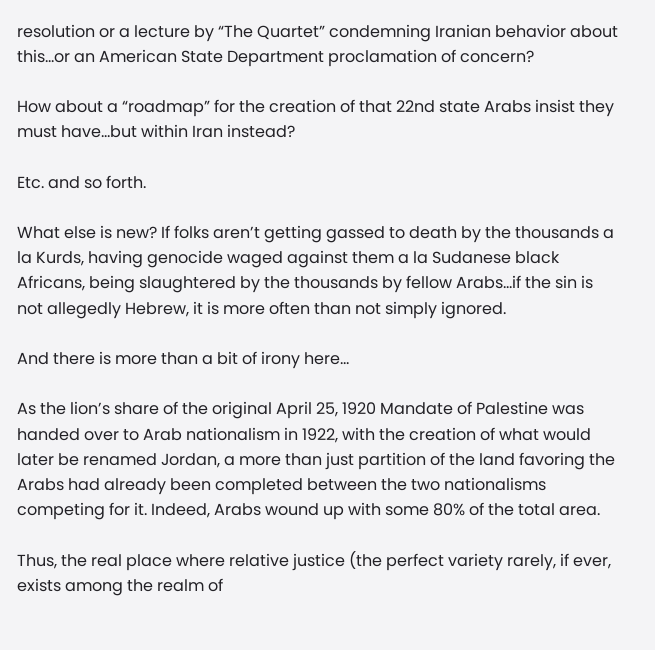resolution or a lecture by “The Quartet” condemning Iranian behavior about this…or an American State Department proclamation of concern?

How about a “roadmap” for the creation of that 22nd state Arabs insist they must have…but within Iran instead?

Etc. and so forth.

What else is new? If folks aren’t getting gassed to death by the thousands a la Kurds, having genocide waged against them a la Sudanese black Africans, being slaughtered by the thousands by fellow Arabs…if the sin is not allegedly Hebrew, it is more often than not simply ignored.

And there is more than a bit of irony here…

As the lion’s share of the original April 25, 1920 Mandate of Palestine was handed over to Arab nationalism in 1922, with the creation of what would later be renamed Jordan, a more than just partition of the land favoring the Arabs had already been completed between the two nationalisms competing for it. Indeed, Arabs wound up with some 80% of the total area.

Thus, the real place where relative justice (the perfect variety rarely, if ever, exists among the realm of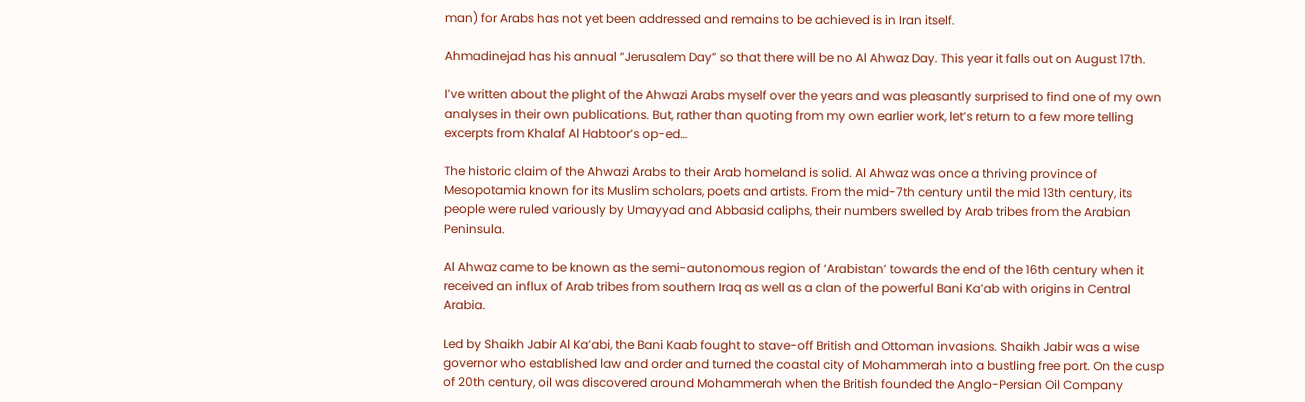man) for Arabs has not yet been addressed and remains to be achieved is in Iran itself.

Ahmadinejad has his annual “Jerusalem Day” so that there will be no Al Ahwaz Day. This year it falls out on August 17th.

I’ve written about the plight of the Ahwazi Arabs myself over the years and was pleasantly surprised to find one of my own analyses in their own publications. But, rather than quoting from my own earlier work, let’s return to a few more telling excerpts from Khalaf Al Habtoor’s op-ed…

The historic claim of the Ahwazi Arabs to their Arab homeland is solid. Al Ahwaz was once a thriving province of Mesopotamia known for its Muslim scholars, poets and artists. From the mid-7th century until the mid 13th century, its people were ruled variously by Umayyad and Abbasid caliphs, their numbers swelled by Arab tribes from the Arabian Peninsula.

Al Ahwaz came to be known as the semi-autonomous region of ‘Arabistan’ towards the end of the 16th century when it received an influx of Arab tribes from southern Iraq as well as a clan of the powerful Bani Ka’ab with origins in Central Arabia.

Led by Shaikh Jabir Al Ka’abi, the Bani Kaab fought to stave-off British and Ottoman invasions. Shaikh Jabir was a wise governor who established law and order and turned the coastal city of Mohammerah into a bustling free port. On the cusp of 20th century, oil was discovered around Mohammerah when the British founded the Anglo-Persian Oil Company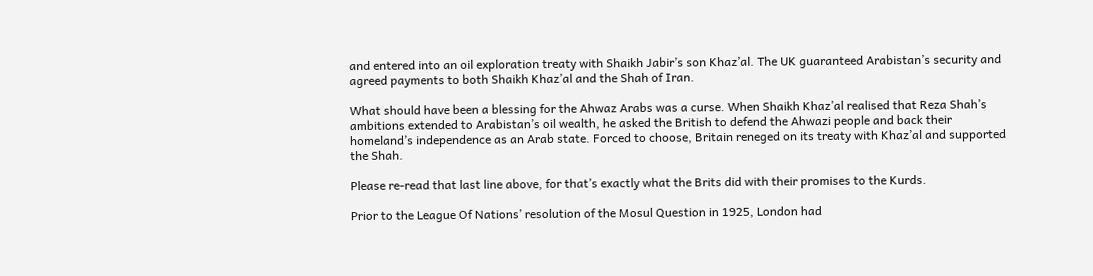and entered into an oil exploration treaty with Shaikh Jabir’s son Khaz’al. The UK guaranteed Arabistan’s security and agreed payments to both Shaikh Khaz’al and the Shah of Iran.

What should have been a blessing for the Ahwaz Arabs was a curse. When Shaikh Khaz’al realised that Reza Shah’s ambitions extended to Arabistan’s oil wealth, he asked the British to defend the Ahwazi people and back their homeland’s independence as an Arab state. Forced to choose, Britain reneged on its treaty with Khaz’al and supported the Shah.

Please re-read that last line above, for that’s exactly what the Brits did with their promises to the Kurds.

Prior to the League Of Nations’ resolution of the Mosul Question in 1925, London had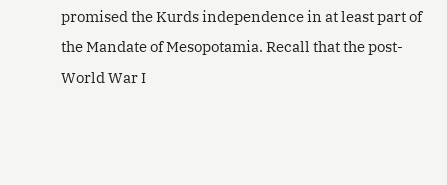promised the Kurds independence in at least part of the Mandate of Mesopotamia. Recall that the post-World War I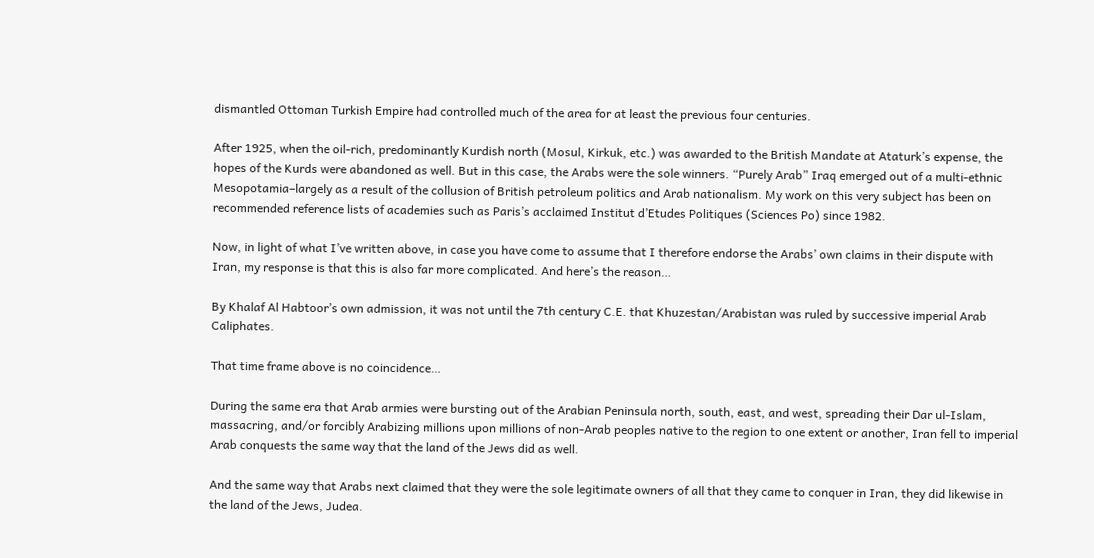dismantled Ottoman Turkish Empire had controlled much of the area for at least the previous four centuries.

After 1925, when the oil-rich, predominantly Kurdish north (Mosul, Kirkuk, etc.) was awarded to the British Mandate at Ataturk’s expense, the hopes of the Kurds were abandoned as well. But in this case, the Arabs were the sole winners. “Purely Arab” Iraq emerged out of a multi-ethnic Mesopotamia–largely as a result of the collusion of British petroleum politics and Arab nationalism. My work on this very subject has been on recommended reference lists of academies such as Paris’s acclaimed Institut d’Etudes Politiques (Sciences Po) since 1982.

Now, in light of what I’ve written above, in case you have come to assume that I therefore endorse the Arabs’ own claims in their dispute with Iran, my response is that this is also far more complicated. And here’s the reason…

By Khalaf Al Habtoor’s own admission, it was not until the 7th century C.E. that Khuzestan/Arabistan was ruled by successive imperial Arab Caliphates.

That time frame above is no coincidence…

During the same era that Arab armies were bursting out of the Arabian Peninsula north, south, east, and west, spreading their Dar ul-Islam, massacring, and/or forcibly Arabizing millions upon millions of non-Arab peoples native to the region to one extent or another, Iran fell to imperial Arab conquests the same way that the land of the Jews did as well.

And the same way that Arabs next claimed that they were the sole legitimate owners of all that they came to conquer in Iran, they did likewise in the land of the Jews, Judea.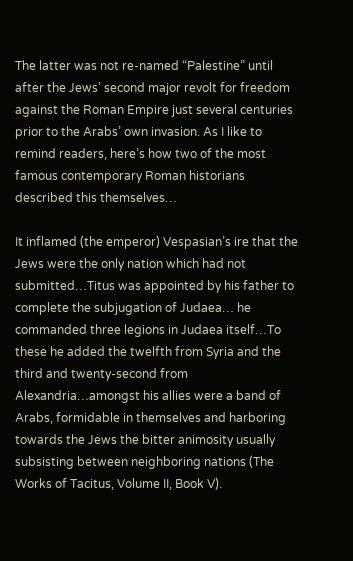The latter was not re-named “Palestine” until after the Jews’ second major revolt for freedom against the Roman Empire just several centuries prior to the Arabs’ own invasion. As I like to remind readers, here’s how two of the most famous contemporary Roman historians described this themselves…

It inflamed (the emperor) Vespasian’s ire that the Jews were the only nation which had not submitted…Titus was appointed by his father to complete the subjugation of Judaea… he commanded three legions in Judaea itself…To these he added the twelfth from Syria and the third and twenty-second from Alexandria…amongst his allies were a band of Arabs, formidable in themselves and harboring towards the Jews the bitter animosity usually subsisting between neighboring nations (The Works of Tacitus, Volume II, Book V).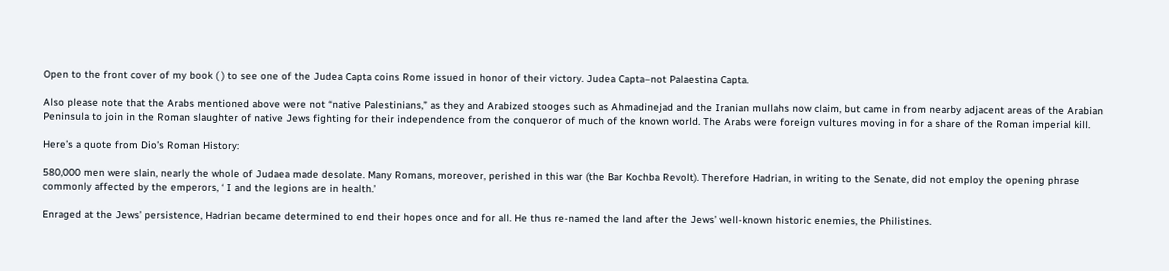Open to the front cover of my book ( ) to see one of the Judea Capta coins Rome issued in honor of their victory. Judea Capta–not Palaestina Capta.

Also please note that the Arabs mentioned above were not “native Palestinians,” as they and Arabized stooges such as Ahmadinejad and the Iranian mullahs now claim, but came in from nearby adjacent areas of the Arabian Peninsula to join in the Roman slaughter of native Jews fighting for their independence from the conqueror of much of the known world. The Arabs were foreign vultures moving in for a share of the Roman imperial kill.

Here’s a quote from Dio’s Roman History:

580,000 men were slain, nearly the whole of Judaea made desolate. Many Romans, moreover, perished in this war (the Bar Kochba Revolt). Therefore Hadrian, in writing to the Senate, did not employ the opening phrase commonly affected by the emperors, ‘ I and the legions are in health.’

Enraged at the Jews’ persistence, Hadrian became determined to end their hopes once and for all. He thus re-named the land after the Jews’ well-known historic enemies, the Philistines.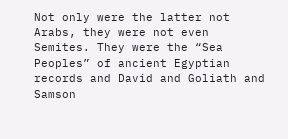Not only were the latter not Arabs, they were not even Semites. They were the “Sea Peoples” of ancient Egyptian records and David and Goliath and Samson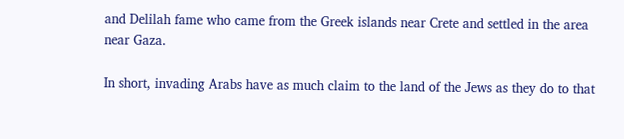and Delilah fame who came from the Greek islands near Crete and settled in the area near Gaza.

In short, invading Arabs have as much claim to the land of the Jews as they do to that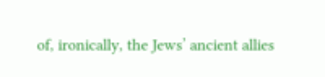of, ironically, the Jews’ ancient allies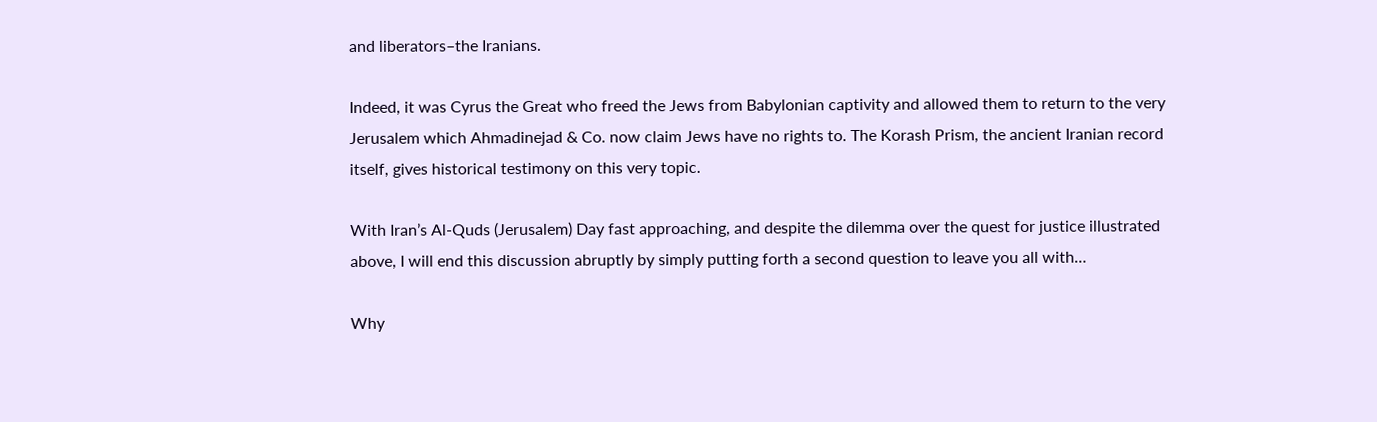and liberators–the Iranians.

Indeed, it was Cyrus the Great who freed the Jews from Babylonian captivity and allowed them to return to the very Jerusalem which Ahmadinejad & Co. now claim Jews have no rights to. The Korash Prism, the ancient Iranian record itself, gives historical testimony on this very topic.

With Iran’s Al-Quds (Jerusalem) Day fast approaching, and despite the dilemma over the quest for justice illustrated above, I will end this discussion abruptly by simply putting forth a second question to leave you all with…

Why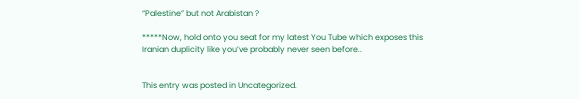“Palestine” but not Arabistan ?

*****Now, hold onto you seat for my latest You Tube which exposes this Iranian duplicity like you’ve probably never seen before..


This entry was posted in Uncategorized.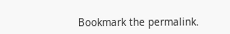Bookmark the permalink.